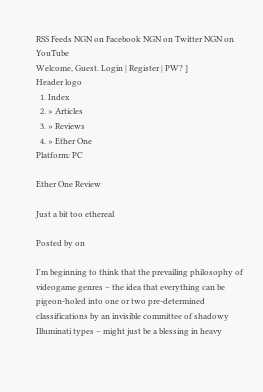RSS Feeds NGN on Facebook NGN on Twitter NGN on YouTube
Welcome, Guest. Login | Register | PW? ]
Header logo
  1. Index
  2. » Articles
  3. » Reviews
  4. » Ether One
Platform: PC

Ether One Review

Just a bit too ethereal

Posted by on

I'm beginning to think that the prevailing philosophy of videogame genres – the idea that everything can be pigeon-holed into one or two pre-determined classifications by an invisible committee of shadowy Illuminati types – might just be a blessing in heavy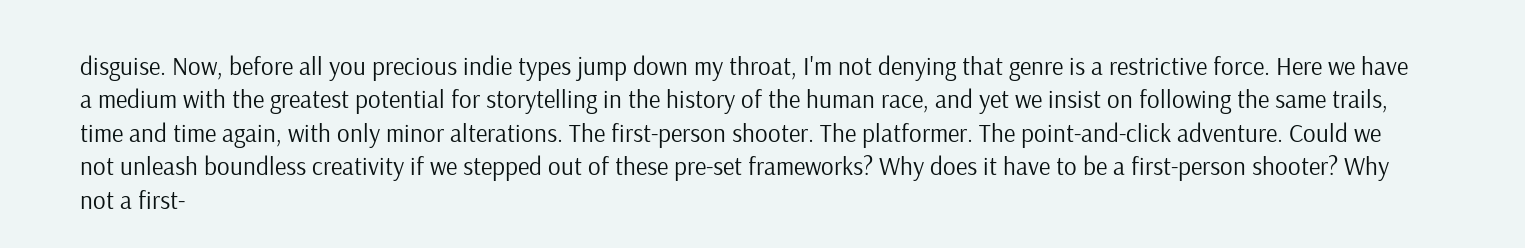disguise. Now, before all you precious indie types jump down my throat, I'm not denying that genre is a restrictive force. Here we have a medium with the greatest potential for storytelling in the history of the human race, and yet we insist on following the same trails, time and time again, with only minor alterations. The first-person shooter. The platformer. The point-and-click adventure. Could we not unleash boundless creativity if we stepped out of these pre-set frameworks? Why does it have to be a first-person shooter? Why not a first-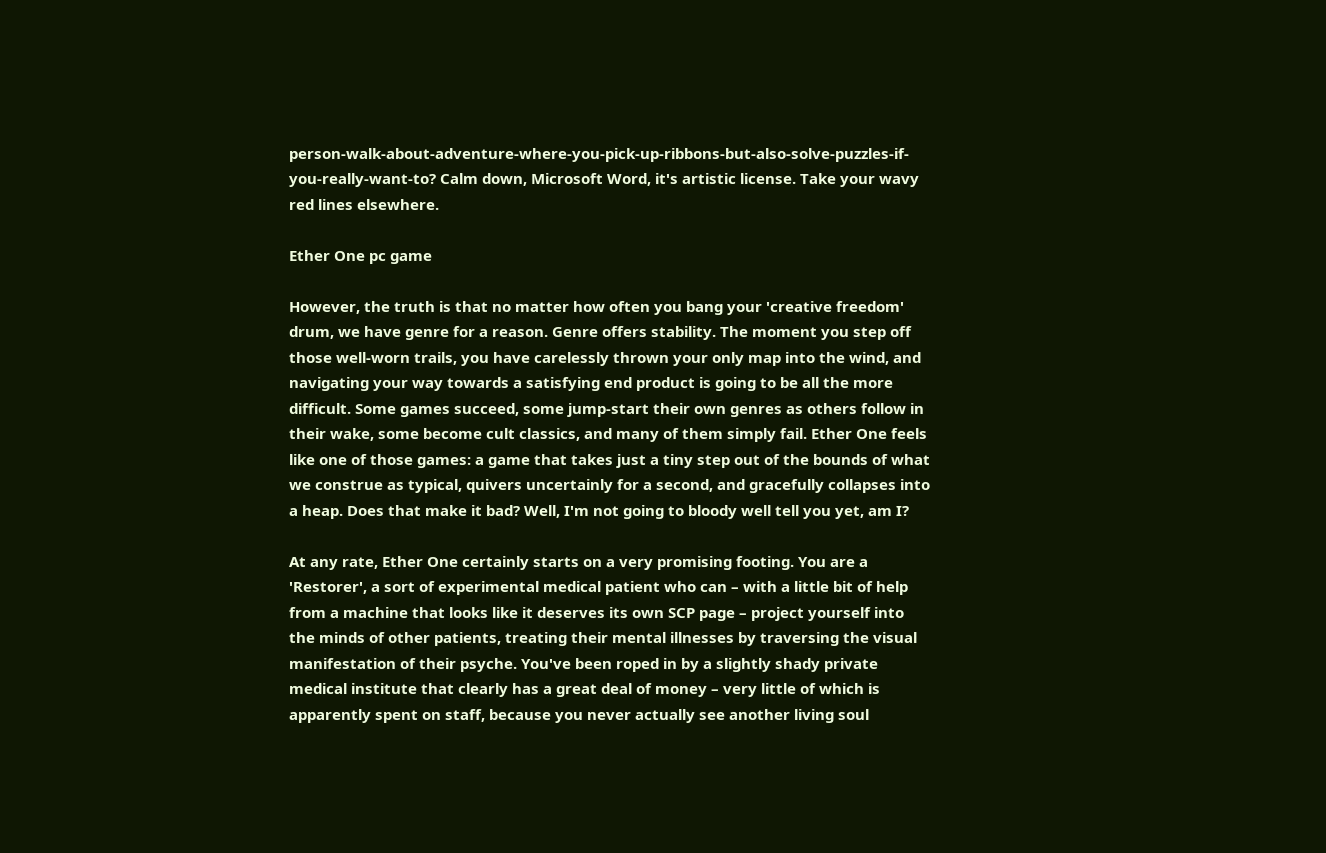person-walk-about-adventure-where-you-pick-up-ribbons-but-also-solve-puzzles-if-you-really-want-to? Calm down, Microsoft Word, it's artistic license. Take your wavy red lines elsewhere.

Ether One pc game

However, the truth is that no matter how often you bang your 'creative freedom' drum, we have genre for a reason. Genre offers stability. The moment you step off those well-worn trails, you have carelessly thrown your only map into the wind, and navigating your way towards a satisfying end product is going to be all the more difficult. Some games succeed, some jump-start their own genres as others follow in their wake, some become cult classics, and many of them simply fail. Ether One feels like one of those games: a game that takes just a tiny step out of the bounds of what we construe as typical, quivers uncertainly for a second, and gracefully collapses into a heap. Does that make it bad? Well, I'm not going to bloody well tell you yet, am I?

At any rate, Ether One certainly starts on a very promising footing. You are a 'Restorer', a sort of experimental medical patient who can – with a little bit of help from a machine that looks like it deserves its own SCP page – project yourself into the minds of other patients, treating their mental illnesses by traversing the visual manifestation of their psyche. You've been roped in by a slightly shady private medical institute that clearly has a great deal of money – very little of which is apparently spent on staff, because you never actually see another living soul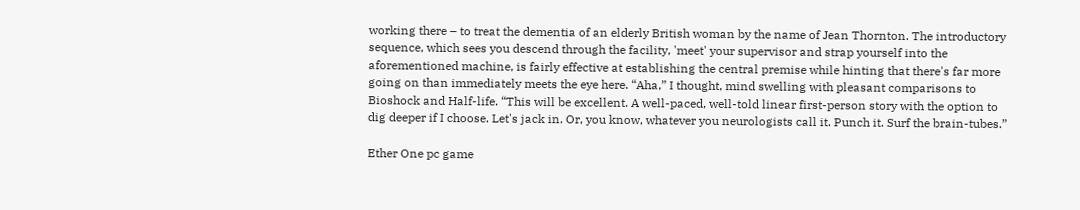working there – to treat the dementia of an elderly British woman by the name of Jean Thornton. The introductory sequence, which sees you descend through the facility, 'meet' your supervisor and strap yourself into the aforementioned machine, is fairly effective at establishing the central premise while hinting that there's far more going on than immediately meets the eye here. “Aha,” I thought, mind swelling with pleasant comparisons to Bioshock and Half-life. “This will be excellent. A well-paced, well-told linear first-person story with the option to dig deeper if I choose. Let's jack in. Or, you know, whatever you neurologists call it. Punch it. Surf the brain-tubes.”

Ether One pc game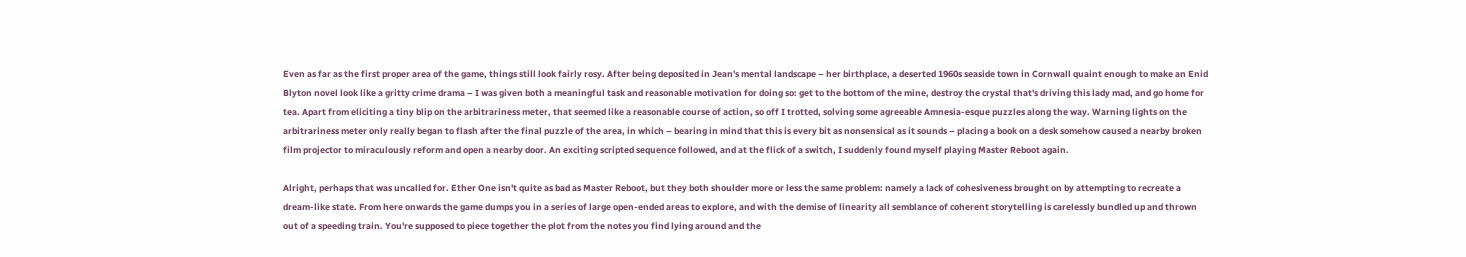Even as far as the first proper area of the game, things still look fairly rosy. After being deposited in Jean's mental landscape – her birthplace, a deserted 1960s seaside town in Cornwall quaint enough to make an Enid Blyton novel look like a gritty crime drama – I was given both a meaningful task and reasonable motivation for doing so: get to the bottom of the mine, destroy the crystal that's driving this lady mad, and go home for tea. Apart from eliciting a tiny blip on the arbitrariness meter, that seemed like a reasonable course of action, so off I trotted, solving some agreeable Amnesia-esque puzzles along the way. Warning lights on the arbitrariness meter only really began to flash after the final puzzle of the area, in which – bearing in mind that this is every bit as nonsensical as it sounds – placing a book on a desk somehow caused a nearby broken film projector to miraculously reform and open a nearby door. An exciting scripted sequence followed, and at the flick of a switch, I suddenly found myself playing Master Reboot again.

Alright, perhaps that was uncalled for. Ether One isn't quite as bad as Master Reboot, but they both shoulder more or less the same problem: namely a lack of cohesiveness brought on by attempting to recreate a dream-like state. From here onwards the game dumps you in a series of large open-ended areas to explore, and with the demise of linearity all semblance of coherent storytelling is carelessly bundled up and thrown out of a speeding train. You're supposed to piece together the plot from the notes you find lying around and the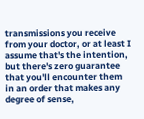transmissions you receive from your doctor, or at least I assume that's the intention, but there's zero guarantee that you'll encounter them in an order that makes any degree of sense,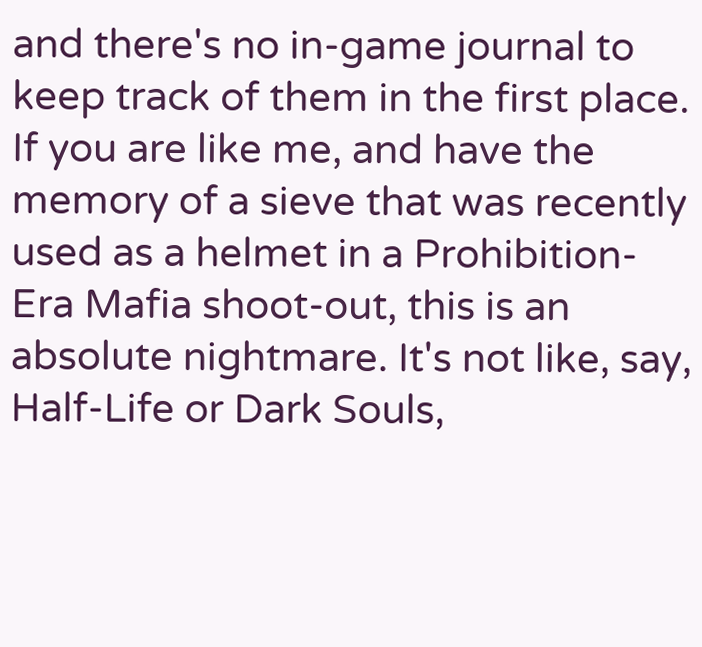and there's no in-game journal to keep track of them in the first place. If you are like me, and have the memory of a sieve that was recently used as a helmet in a Prohibition-Era Mafia shoot-out, this is an absolute nightmare. It's not like, say, Half-Life or Dark Souls,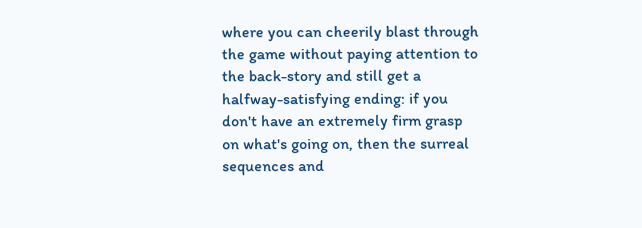where you can cheerily blast through the game without paying attention to the back-story and still get a halfway-satisfying ending: if you don't have an extremely firm grasp on what's going on, then the surreal sequences and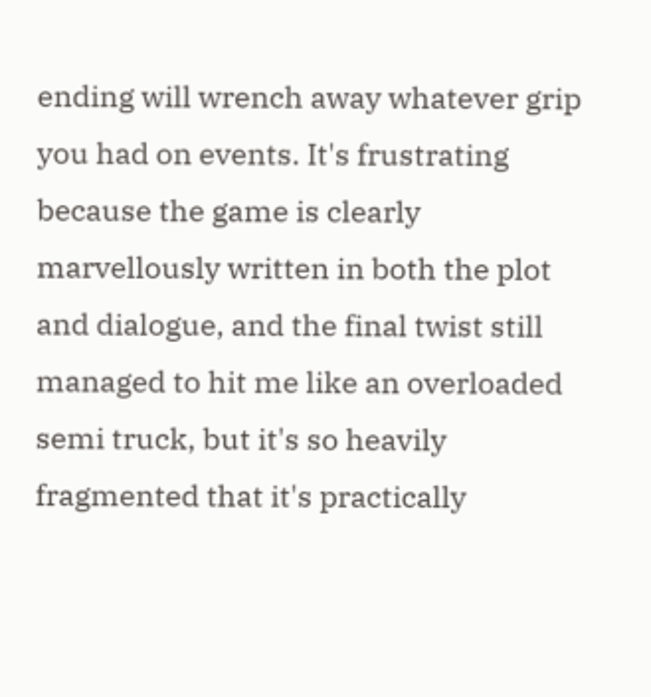ending will wrench away whatever grip you had on events. It's frustrating because the game is clearly marvellously written in both the plot and dialogue, and the final twist still managed to hit me like an overloaded semi truck, but it's so heavily fragmented that it's practically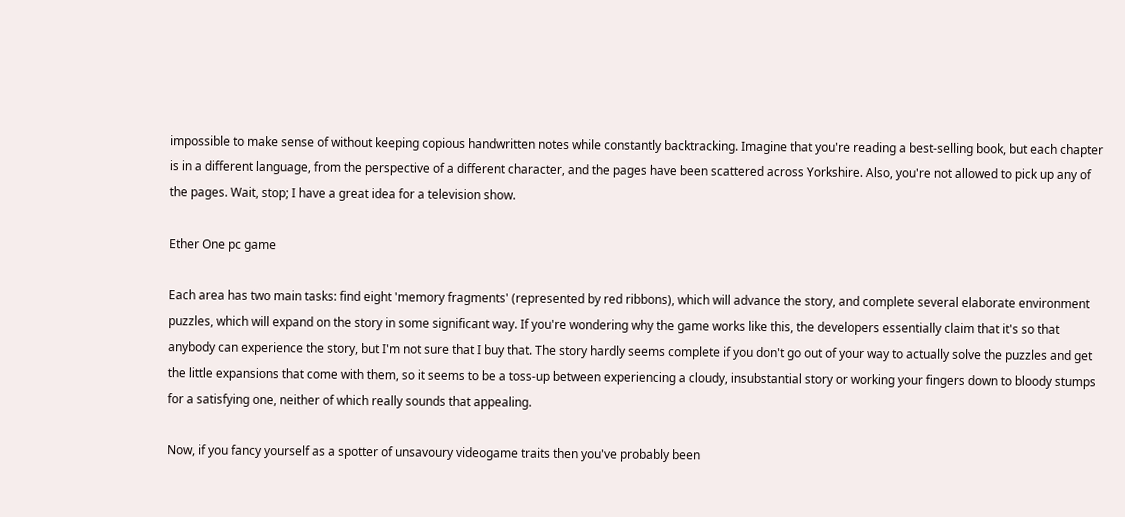impossible to make sense of without keeping copious handwritten notes while constantly backtracking. Imagine that you're reading a best-selling book, but each chapter is in a different language, from the perspective of a different character, and the pages have been scattered across Yorkshire. Also, you're not allowed to pick up any of the pages. Wait, stop; I have a great idea for a television show.

Ether One pc game

Each area has two main tasks: find eight 'memory fragments' (represented by red ribbons), which will advance the story, and complete several elaborate environment puzzles, which will expand on the story in some significant way. If you're wondering why the game works like this, the developers essentially claim that it's so that anybody can experience the story, but I'm not sure that I buy that. The story hardly seems complete if you don't go out of your way to actually solve the puzzles and get the little expansions that come with them, so it seems to be a toss-up between experiencing a cloudy, insubstantial story or working your fingers down to bloody stumps for a satisfying one, neither of which really sounds that appealing.

Now, if you fancy yourself as a spotter of unsavoury videogame traits then you've probably been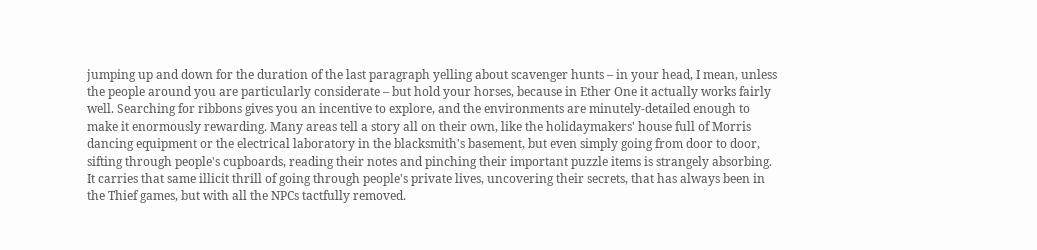jumping up and down for the duration of the last paragraph yelling about scavenger hunts – in your head, I mean, unless the people around you are particularly considerate – but hold your horses, because in Ether One it actually works fairly well. Searching for ribbons gives you an incentive to explore, and the environments are minutely-detailed enough to make it enormously rewarding. Many areas tell a story all on their own, like the holidaymakers' house full of Morris dancing equipment or the electrical laboratory in the blacksmith's basement, but even simply going from door to door, sifting through people's cupboards, reading their notes and pinching their important puzzle items is strangely absorbing. It carries that same illicit thrill of going through people's private lives, uncovering their secrets, that has always been in the Thief games, but with all the NPCs tactfully removed.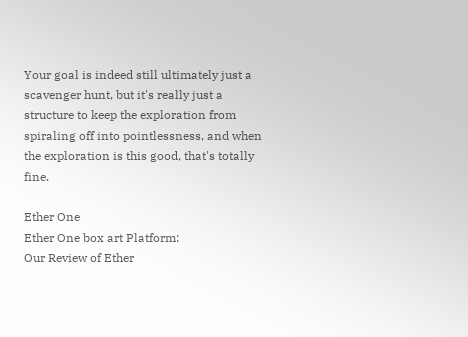Your goal is indeed still ultimately just a scavenger hunt, but it's really just a structure to keep the exploration from spiraling off into pointlessness, and when the exploration is this good, that's totally fine.

Ether One
Ether One box art Platform:
Our Review of Ether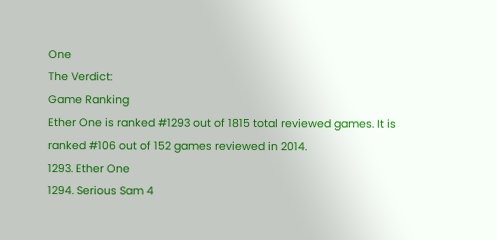One
The Verdict:
Game Ranking
Ether One is ranked #1293 out of 1815 total reviewed games. It is ranked #106 out of 152 games reviewed in 2014.
1293. Ether One
1294. Serious Sam 4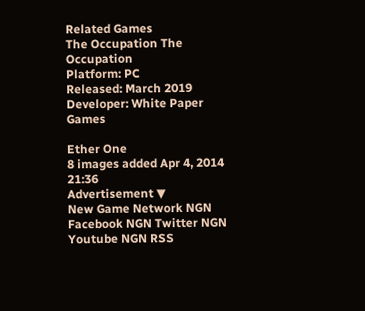Related Games
The Occupation The Occupation
Platform: PC
Released: March 2019
Developer: White Paper Games

Ether One
8 images added Apr 4, 2014 21:36
Advertisement ▼
New Game Network NGN Facebook NGN Twitter NGN Youtube NGN RSS